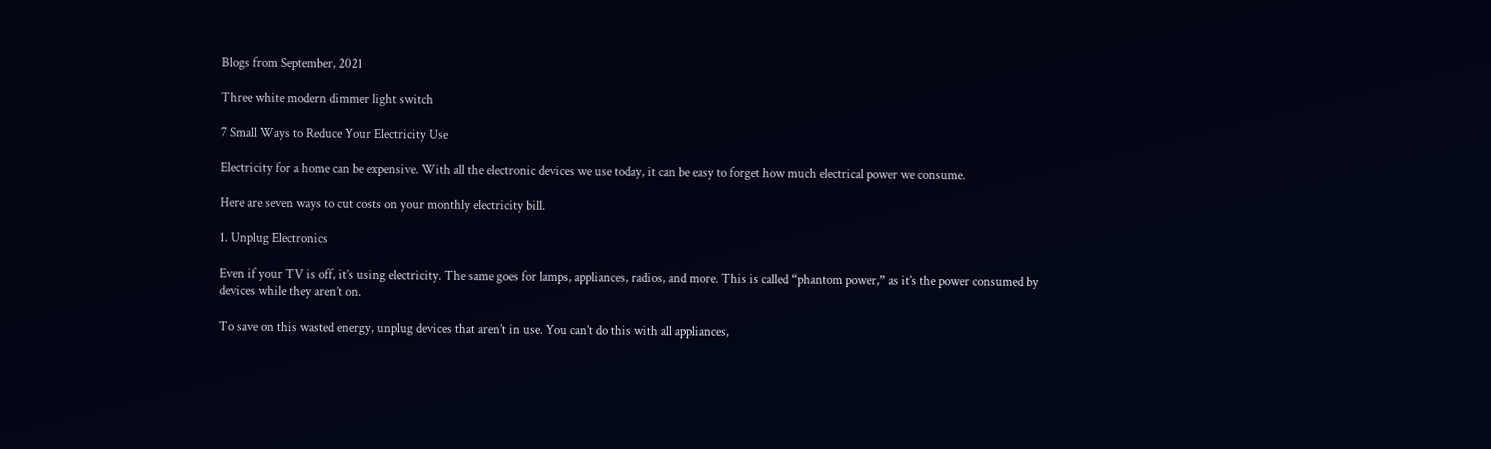Blogs from September, 2021

Three white modern dimmer light switch

7 Small Ways to Reduce Your Electricity Use

Electricity for a home can be expensive. With all the electronic devices we use today, it can be easy to forget how much electrical power we consume.

Here are seven ways to cut costs on your monthly electricity bill.

1. Unplug Electronics

Even if your TV is off, it’s using electricity. The same goes for lamps, appliances, radios, and more. This is called “phantom power,” as it’s the power consumed by devices while they aren’t on.

To save on this wasted energy, unplug devices that aren’t in use. You can’t do this with all appliances,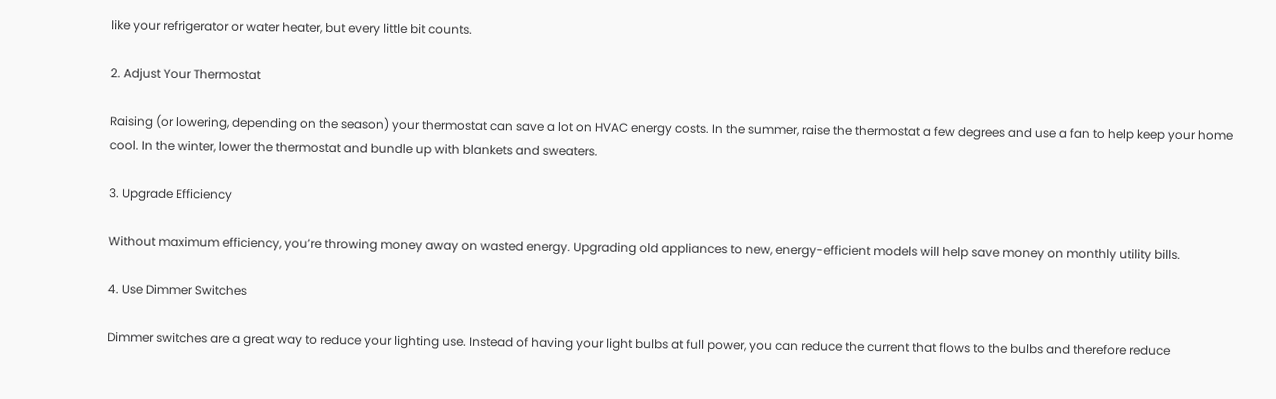like your refrigerator or water heater, but every little bit counts.

2. Adjust Your Thermostat

Raising (or lowering, depending on the season) your thermostat can save a lot on HVAC energy costs. In the summer, raise the thermostat a few degrees and use a fan to help keep your home cool. In the winter, lower the thermostat and bundle up with blankets and sweaters.

3. Upgrade Efficiency

Without maximum efficiency, you’re throwing money away on wasted energy. Upgrading old appliances to new, energy-efficient models will help save money on monthly utility bills.

4. Use Dimmer Switches

Dimmer switches are a great way to reduce your lighting use. Instead of having your light bulbs at full power, you can reduce the current that flows to the bulbs and therefore reduce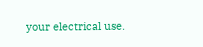your electrical use.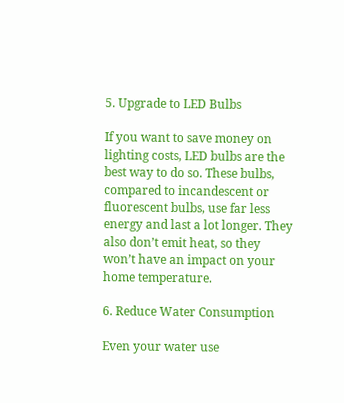5. Upgrade to LED Bulbs

If you want to save money on lighting costs, LED bulbs are the best way to do so. These bulbs, compared to incandescent or fluorescent bulbs, use far less energy and last a lot longer. They also don’t emit heat, so they won’t have an impact on your home temperature.

6. Reduce Water Consumption

Even your water use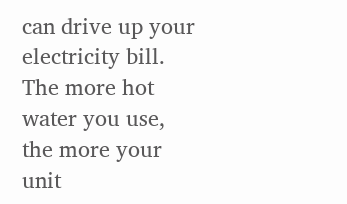can drive up your electricity bill. The more hot water you use, the more your unit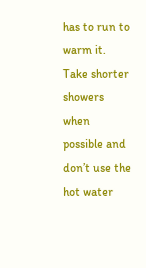has to run to warm it. Take shorter showers when possible and don’t use the hot water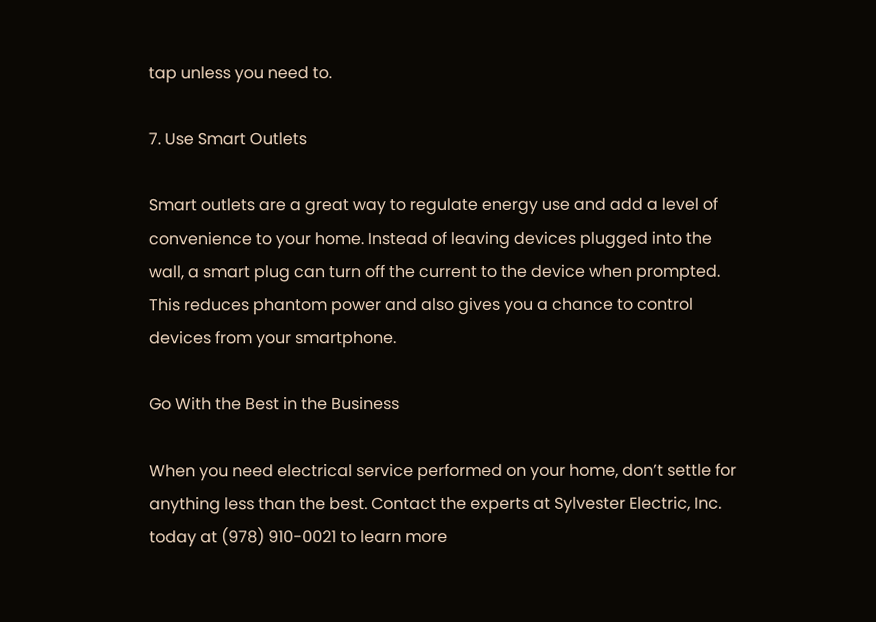tap unless you need to.

7. Use Smart Outlets

Smart outlets are a great way to regulate energy use and add a level of convenience to your home. Instead of leaving devices plugged into the wall, a smart plug can turn off the current to the device when prompted. This reduces phantom power and also gives you a chance to control devices from your smartphone.

Go With the Best in the Business

When you need electrical service performed on your home, don’t settle for anything less than the best. Contact the experts at Sylvester Electric, Inc. today at (978) 910-0021 to learn more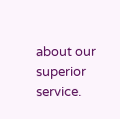about our superior service.